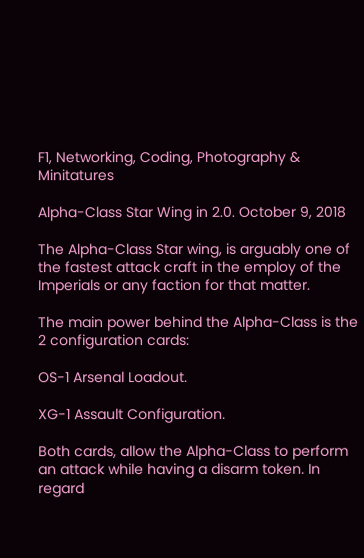F1, Networking, Coding, Photography & Minitatures

Alpha-Class Star Wing in 2.0. October 9, 2018

The Alpha-Class Star wing, is arguably one of the fastest attack craft in the employ of the Imperials or any faction for that matter.

The main power behind the Alpha-Class is the 2 configuration cards:

OS-1 Arsenal Loadout.

XG-1 Assault Configuration.

Both cards, allow the Alpha-Class to perform an attack while having a disarm token. In regard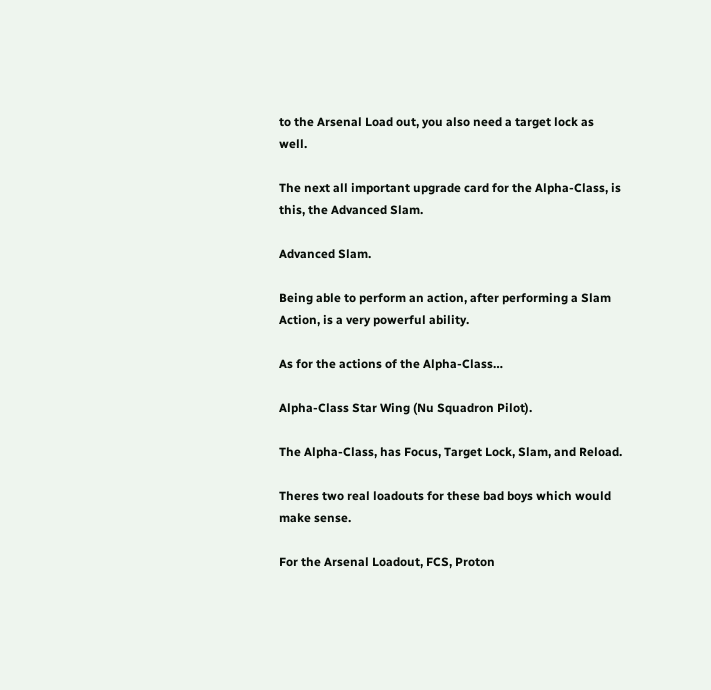to the Arsenal Load out, you also need a target lock as well.

The next all important upgrade card for the Alpha-Class, is this, the Advanced Slam.

Advanced Slam.

Being able to perform an action, after performing a Slam Action, is a very powerful ability.

As for the actions of the Alpha-Class…

Alpha-Class Star Wing (Nu Squadron Pilot).

The Alpha-Class, has Focus, Target Lock, Slam, and Reload.

Theres two real loadouts for these bad boys which would make sense.

For the Arsenal Loadout, FCS, Proton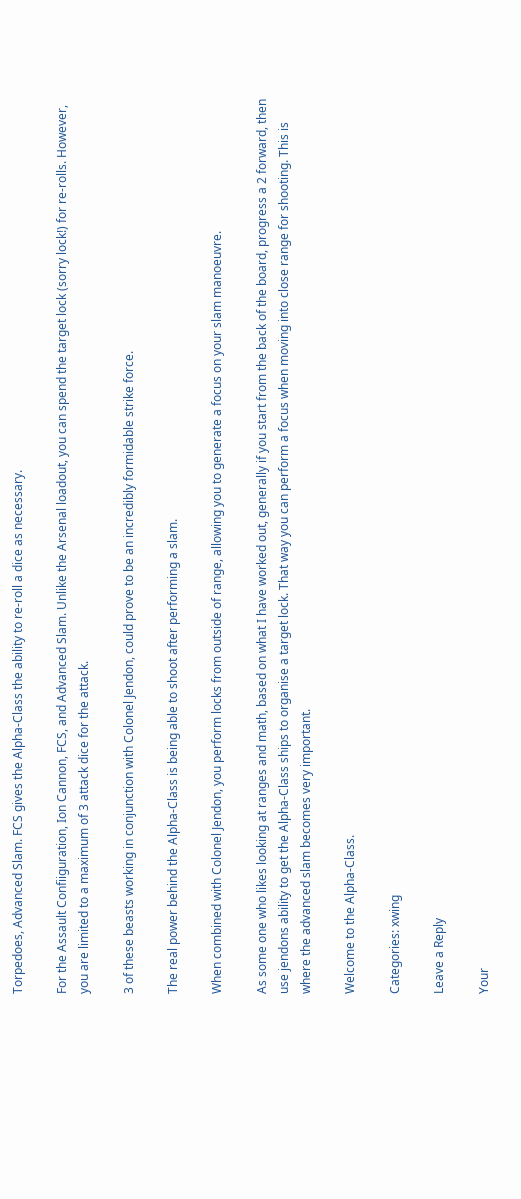Torpedoes, Advanced Slam. FCS gives the Alpha-Class the ability to re-roll a dice as necessary.

For the Assault Confiiguration, Ion Cannon, FCS, and Advanced Slam. Unlike the Arsenal loadout, you can spend the target lock (sorry lock!) for re-rolls. However, you are limited to a maximum of 3 attack dice for the attack.

3 of these beasts working in conjunction with Colonel Jendon, could prove to be an incredibly formidable strike force.

The real power behind the Alpha-Class is being able to shoot after performing a slam.

When combined with Colonel Jendon, you perform locks from outside of range, allowing you to generate a focus on your slam manoeuvre.

As some one who likes looking at ranges and math, based on what I have worked out, generally if you start from the back of the board, progress a 2 forward, then use jendons ability to get the Alpha-Class ships to organise a target lock. That way you can perform a focus when moving into close range for shooting. This is where the advanced slam becomes very important.

Welcome to the Alpha-Class.

Categories: xwing

Leave a Reply

Your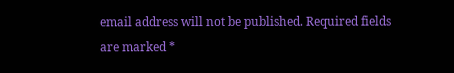email address will not be published. Required fields are marked *